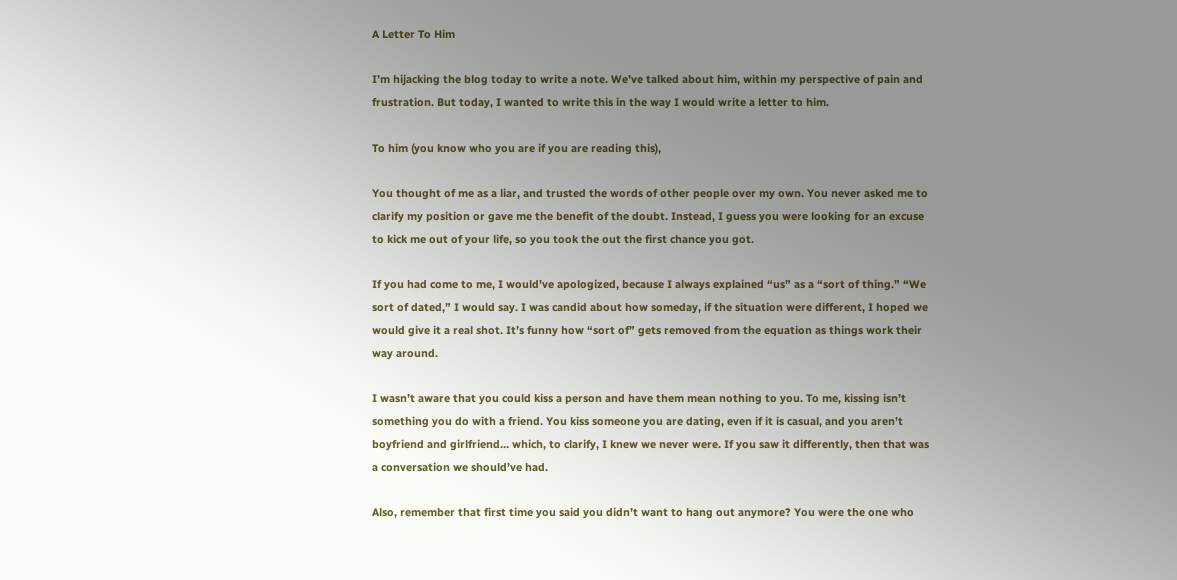A Letter To Him

I’m hijacking the blog today to write a note. We’ve talked about him, within my perspective of pain and frustration. But today, I wanted to write this in the way I would write a letter to him.

To him (you know who you are if you are reading this),

You thought of me as a liar, and trusted the words of other people over my own. You never asked me to clarify my position or gave me the benefit of the doubt. Instead, I guess you were looking for an excuse to kick me out of your life, so you took the out the first chance you got.

If you had come to me, I would’ve apologized, because I always explained “us” as a “sort of thing.” “We sort of dated,” I would say. I was candid about how someday, if the situation were different, I hoped we would give it a real shot. It’s funny how “sort of” gets removed from the equation as things work their way around.

I wasn’t aware that you could kiss a person and have them mean nothing to you. To me, kissing isn’t something you do with a friend. You kiss someone you are dating, even if it is casual, and you aren’t boyfriend and girlfriend… which, to clarify, I knew we never were. If you saw it differently, then that was a conversation we should’ve had.

Also, remember that first time you said you didn’t want to hang out anymore? You were the one who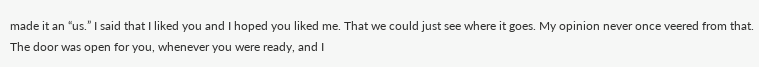made it an “us.” I said that I liked you and I hoped you liked me. That we could just see where it goes. My opinion never once veered from that. The door was open for you, whenever you were ready, and I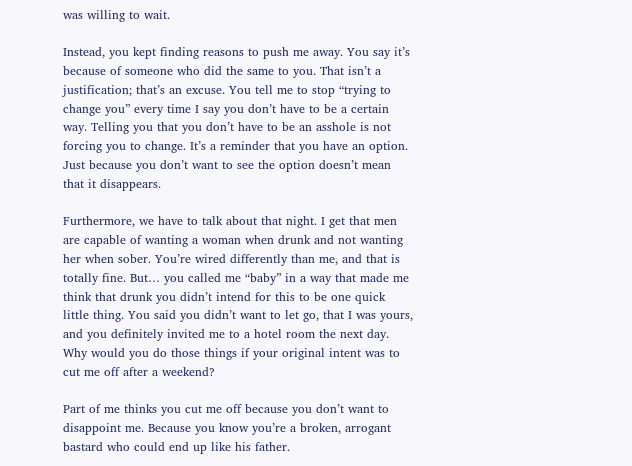was willing to wait.

Instead, you kept finding reasons to push me away. You say it’s because of someone who did the same to you. That isn’t a justification; that’s an excuse. You tell me to stop “trying to change you” every time I say you don’t have to be a certain way. Telling you that you don’t have to be an asshole is not forcing you to change. It’s a reminder that you have an option. Just because you don’t want to see the option doesn’t mean that it disappears.

Furthermore, we have to talk about that night. I get that men are capable of wanting a woman when drunk and not wanting her when sober. You’re wired differently than me, and that is totally fine. But… you called me “baby” in a way that made me think that drunk you didn’t intend for this to be one quick little thing. You said you didn’t want to let go, that I was yours, and you definitely invited me to a hotel room the next day. Why would you do those things if your original intent was to cut me off after a weekend?

Part of me thinks you cut me off because you don’t want to disappoint me. Because you know you’re a broken, arrogant bastard who could end up like his father.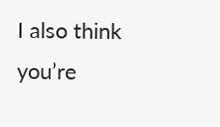I also think you’re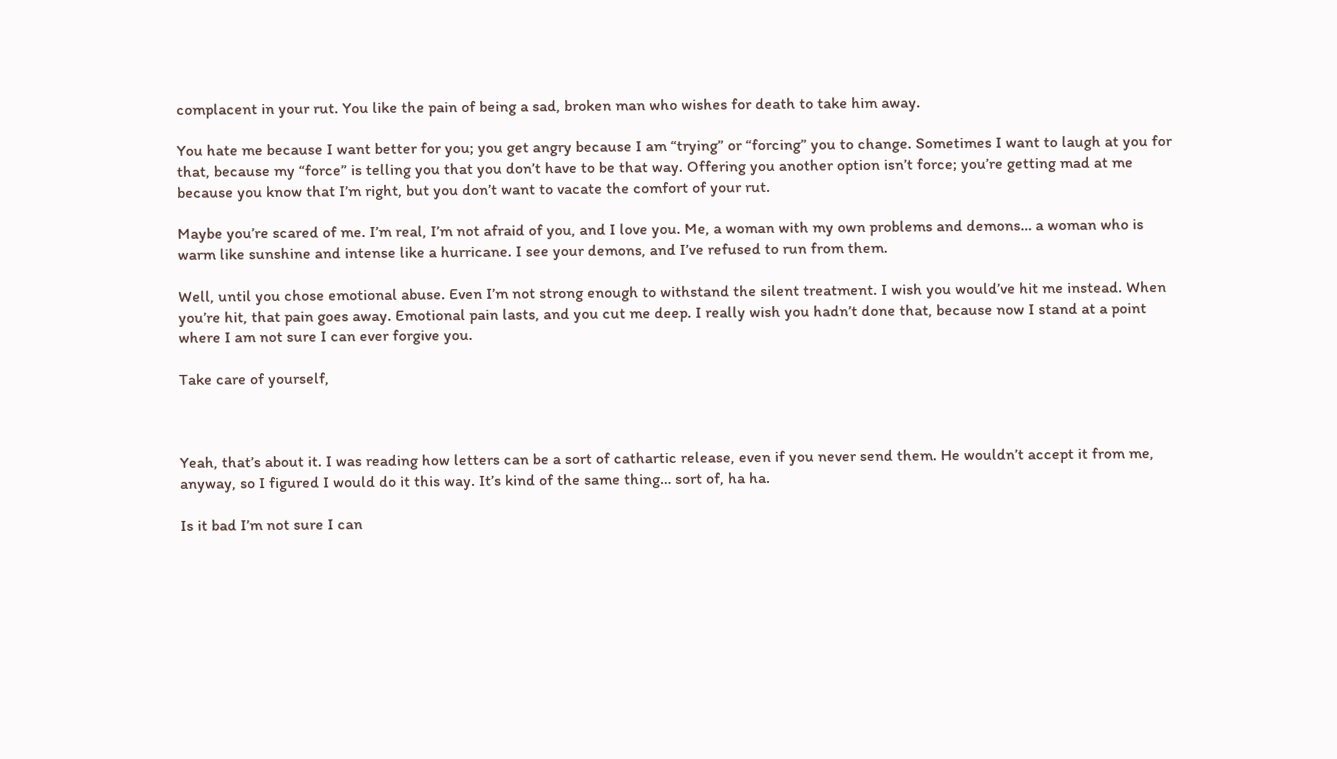complacent in your rut. You like the pain of being a sad, broken man who wishes for death to take him away.

You hate me because I want better for you; you get angry because I am “trying” or “forcing” you to change. Sometimes I want to laugh at you for that, because my “force” is telling you that you don’t have to be that way. Offering you another option isn’t force; you’re getting mad at me because you know that I’m right, but you don’t want to vacate the comfort of your rut.

Maybe you’re scared of me. I’m real, I’m not afraid of you, and I love you. Me, a woman with my own problems and demons… a woman who is warm like sunshine and intense like a hurricane. I see your demons, and I’ve refused to run from them.

Well, until you chose emotional abuse. Even I’m not strong enough to withstand the silent treatment. I wish you would’ve hit me instead. When you’re hit, that pain goes away. Emotional pain lasts, and you cut me deep. I really wish you hadn’t done that, because now I stand at a point where I am not sure I can ever forgive you.

Take care of yourself,



Yeah, that’s about it. I was reading how letters can be a sort of cathartic release, even if you never send them. He wouldn’t accept it from me, anyway, so I figured I would do it this way. It’s kind of the same thing… sort of, ha ha.

Is it bad I’m not sure I can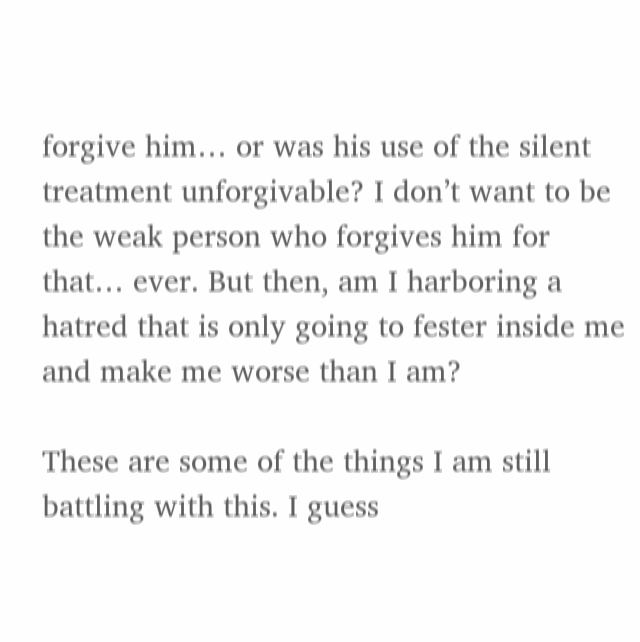forgive him… or was his use of the silent treatment unforgivable? I don’t want to be the weak person who forgives him for that… ever. But then, am I harboring a hatred that is only going to fester inside me and make me worse than I am?

These are some of the things I am still battling with this. I guess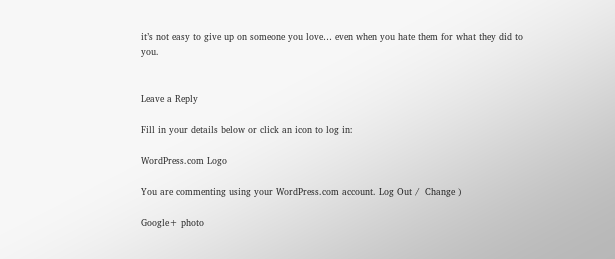it’s not easy to give up on someone you love… even when you hate them for what they did to you.


Leave a Reply

Fill in your details below or click an icon to log in:

WordPress.com Logo

You are commenting using your WordPress.com account. Log Out /  Change )

Google+ photo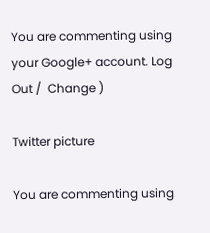You are commenting using your Google+ account. Log Out /  Change )

Twitter picture

You are commenting using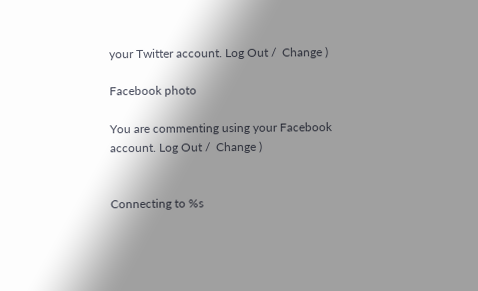your Twitter account. Log Out /  Change )

Facebook photo

You are commenting using your Facebook account. Log Out /  Change )


Connecting to %s